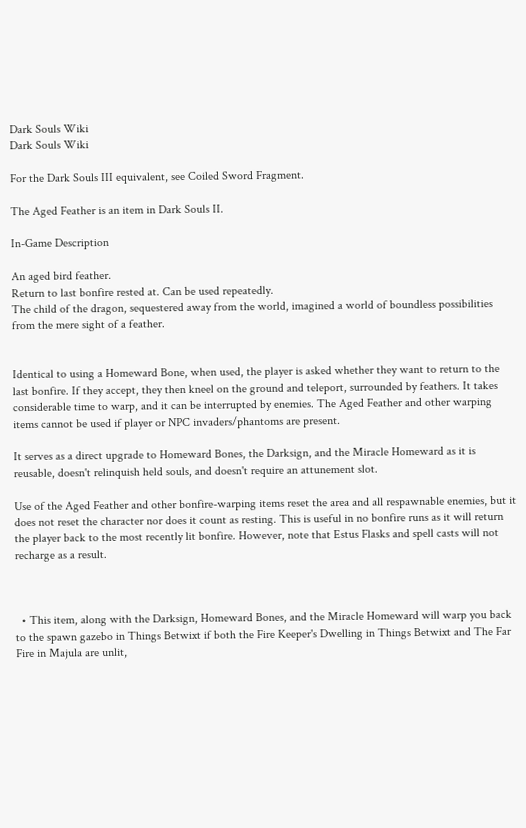Dark Souls Wiki
Dark Souls Wiki

For the Dark Souls III equivalent, see Coiled Sword Fragment.

The Aged Feather is an item in Dark Souls II.

In-Game Description

An aged bird feather.
Return to last bonfire rested at. Can be used repeatedly.
The child of the dragon, sequestered away from the world, imagined a world of boundless possibilities from the mere sight of a feather.


Identical to using a Homeward Bone, when used, the player is asked whether they want to return to the last bonfire. If they accept, they then kneel on the ground and teleport, surrounded by feathers. It takes considerable time to warp, and it can be interrupted by enemies. The Aged Feather and other warping items cannot be used if player or NPC invaders/phantoms are present.

It serves as a direct upgrade to Homeward Bones, the Darksign, and the Miracle Homeward as it is reusable, doesn't relinquish held souls, and doesn't require an attunement slot.

Use of the Aged Feather and other bonfire-warping items reset the area and all respawnable enemies, but it does not reset the character nor does it count as resting. This is useful in no bonfire runs as it will return the player back to the most recently lit bonfire. However, note that Estus Flasks and spell casts will not recharge as a result.



  • This item, along with the Darksign, Homeward Bones, and the Miracle Homeward will warp you back to the spawn gazebo in Things Betwixt if both the Fire Keeper's Dwelling in Things Betwixt and The Far Fire in Majula are unlit,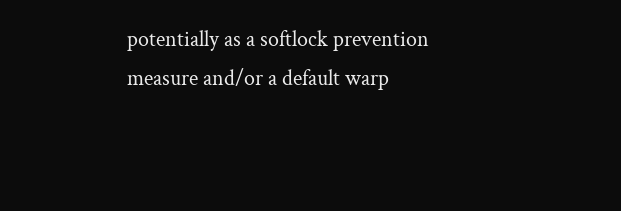potentially as a softlock prevention measure and/or a default warp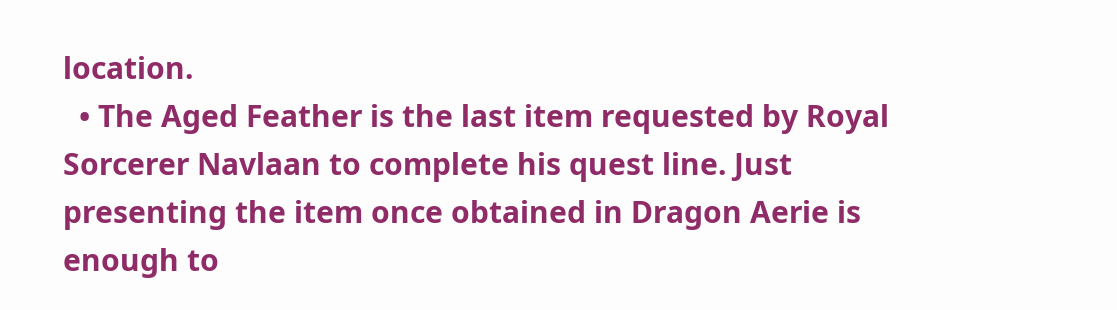location.
  • The Aged Feather is the last item requested by Royal Sorcerer Navlaan to complete his quest line. Just presenting the item once obtained in Dragon Aerie is enough to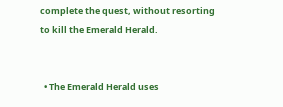complete the quest, without resorting to kill the Emerald Herald.


  • The Emerald Herald uses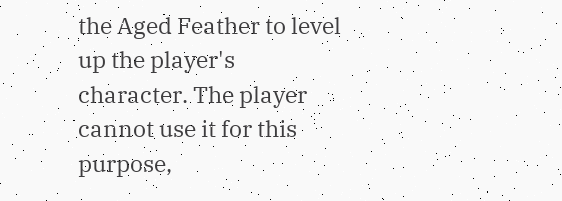the Aged Feather to level up the player's character. The player cannot use it for this purpose,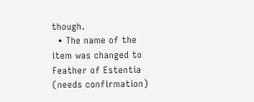though.
  • The name of the item was changed to Feather of Estentia (needs confirmation)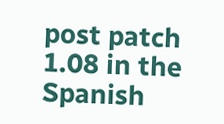post patch 1.08 in the Spanish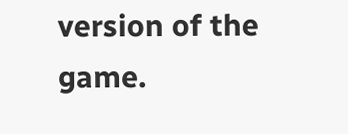version of the game.